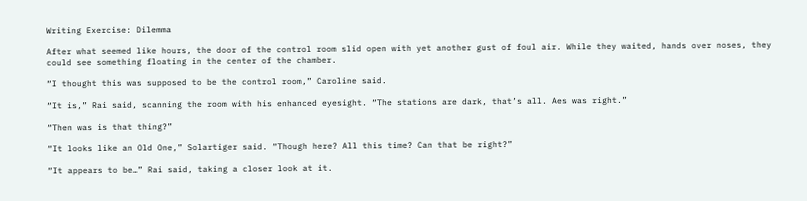Writing Exercise: Dilemma

After what seemed like hours, the door of the control room slid open with yet another gust of foul air. While they waited, hands over noses, they could see something floating in the center of the chamber.

“I thought this was supposed to be the control room,” Caroline said.

“It is,” Rai said, scanning the room with his enhanced eyesight. “The stations are dark, that’s all. Aes was right.”

“Then was is that thing?”

“It looks like an Old One,” Solartiger said. “Though here? All this time? Can that be right?”

“It appears to be…” Rai said, taking a closer look at it.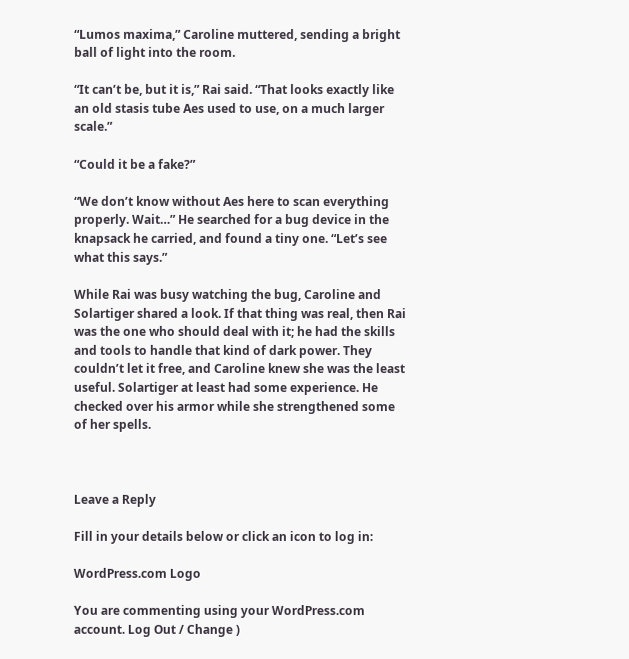“Lumos maxima,” Caroline muttered, sending a bright ball of light into the room.

“It can’t be, but it is,” Rai said. “That looks exactly like an old stasis tube Aes used to use, on a much larger scale.”

“Could it be a fake?”

“We don’t know without Aes here to scan everything properly. Wait…” He searched for a bug device in the knapsack he carried, and found a tiny one. “Let’s see what this says.”

While Rai was busy watching the bug, Caroline and Solartiger shared a look. If that thing was real, then Rai was the one who should deal with it; he had the skills and tools to handle that kind of dark power. They couldn’t let it free, and Caroline knew she was the least useful. Solartiger at least had some experience. He checked over his armor while she strengthened some of her spells.



Leave a Reply

Fill in your details below or click an icon to log in:

WordPress.com Logo

You are commenting using your WordPress.com account. Log Out / Change )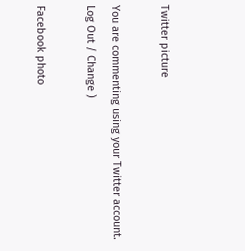Twitter picture

You are commenting using your Twitter account. Log Out / Change )

Facebook photo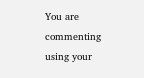You are commenting using your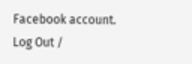Facebook account. Log Out /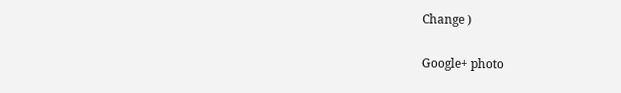Change )

Google+ photo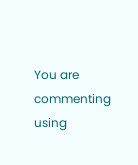You are commenting using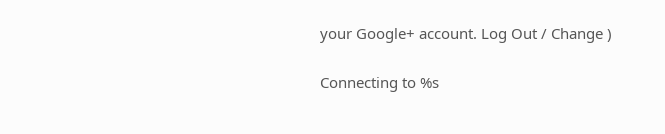your Google+ account. Log Out / Change )

Connecting to %s